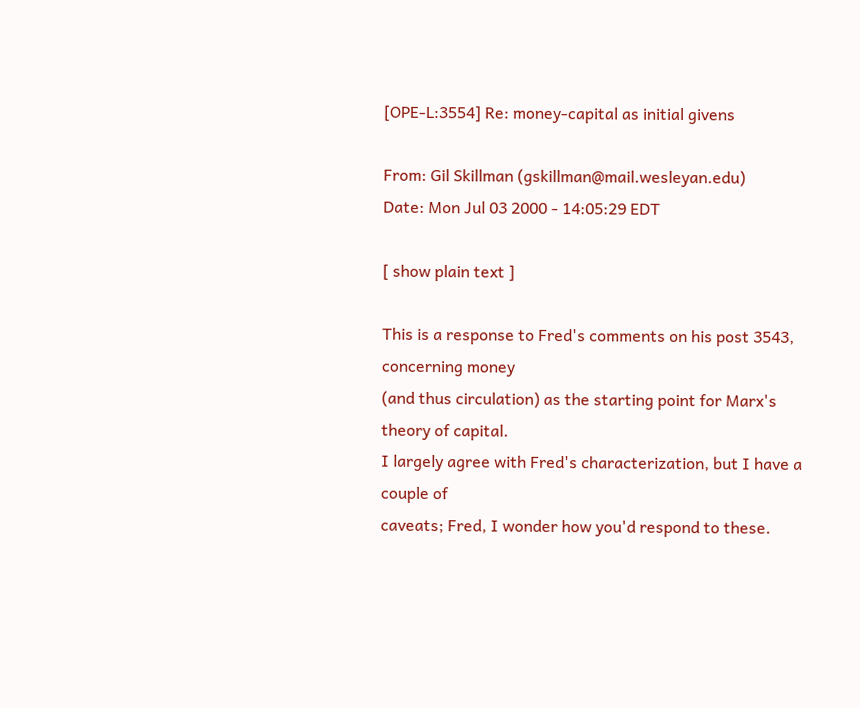[OPE-L:3554] Re: money-capital as initial givens

From: Gil Skillman (gskillman@mail.wesleyan.edu)
Date: Mon Jul 03 2000 - 14:05:29 EDT

[ show plain text ]

This is a response to Fred's comments on his post 3543, concerning money
(and thus circulation) as the starting point for Marx's theory of capital.
I largely agree with Fred's characterization, but I have a couple of
caveats; Fred, I wonder how you'd respond to these.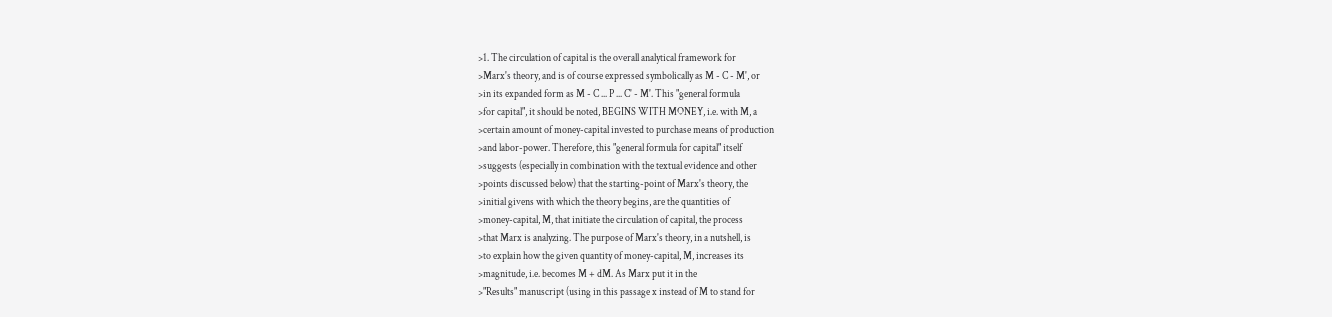>1. The circulation of capital is the overall analytical framework for
>Marx's theory, and is of course expressed symbolically as M - C - M', or
>in its expanded form as M - C ... P ... C' - M'. This "general formula
>for capital", it should be noted, BEGINS WITH MONEY, i.e. with M, a
>certain amount of money-capital invested to purchase means of production
>and labor-power. Therefore, this "general formula for capital" itself
>suggests (especially in combination with the textual evidence and other
>points discussed below) that the starting-point of Marx's theory, the
>initial givens with which the theory begins, are the quantities of
>money-capital, M, that initiate the circulation of capital, the process
>that Marx is analyzing. The purpose of Marx's theory, in a nutshell, is
>to explain how the given quantity of money-capital, M, increases its
>magnitude, i.e. becomes M + dM. As Marx put it in the
>"Results" manuscript (using in this passage x instead of M to stand for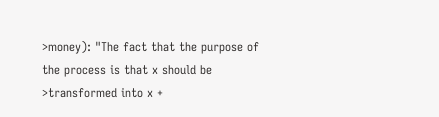>money): "The fact that the purpose of the process is that x should be
>transformed into x +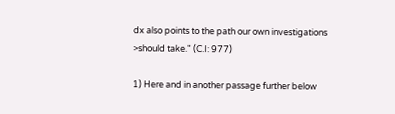dx also points to the path our own investigations
>should take." (C.I: 977)

1) Here and in another passage further below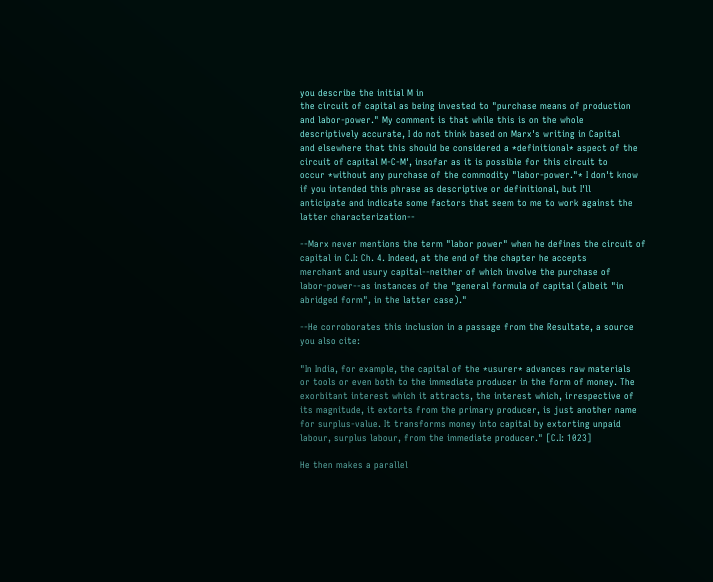you describe the initial M in
the circuit of capital as being invested to "purchase means of production
and labor-power." My comment is that while this is on the whole
descriptively accurate, I do not think based on Marx's writing in Capital
and elsewhere that this should be considered a *definitional* aspect of the
circuit of capital M-C-M', insofar as it is possible for this circuit to
occur *without any purchase of the commodity "labor-power."* I don't know
if you intended this phrase as descriptive or definitional, but I'll
anticipate and indicate some factors that seem to me to work against the
latter characterization--

--Marx never mentions the term "labor power" when he defines the circuit of
capital in C.I: Ch. 4. Indeed, at the end of the chapter he accepts
merchant and usury capital--neither of which involve the purchase of
labor-power--as instances of the "general formula of capital (albeit "in
abridged form", in the latter case)."

--He corroborates this inclusion in a passage from the Resultate, a source
you also cite:

"In India, for example, the capital of the *usurer* advances raw materials
or tools or even both to the immediate producer in the form of money. The
exorbitant interest which it attracts, the interest which, irrespective of
its magnitude, it extorts from the primary producer, is just another name
for surplus-value. It transforms money into capital by extorting unpaid
labour, surplus labour, from the immediate producer." [C.I: 1023]

He then makes a parallel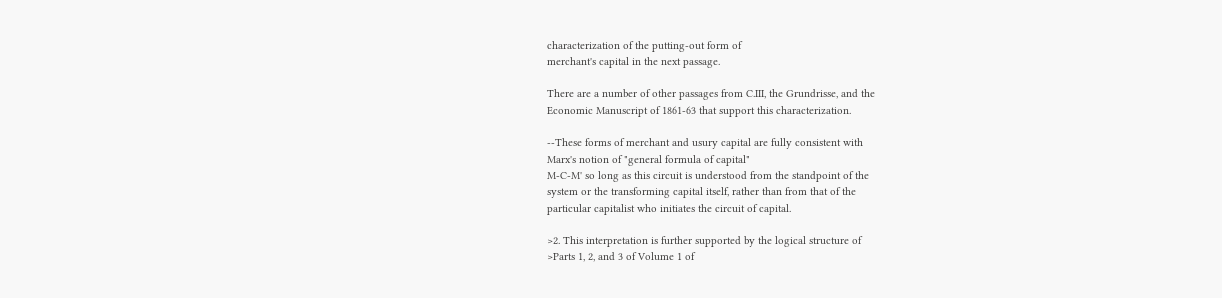characterization of the putting-out form of
merchant's capital in the next passage.

There are a number of other passages from C.III, the Grundrisse, and the
Economic Manuscript of 1861-63 that support this characterization.

--These forms of merchant and usury capital are fully consistent with
Marx's notion of "general formula of capital"
M-C-M' so long as this circuit is understood from the standpoint of the
system or the transforming capital itself, rather than from that of the
particular capitalist who initiates the circuit of capital.

>2. This interpretation is further supported by the logical structure of
>Parts 1, 2, and 3 of Volume 1 of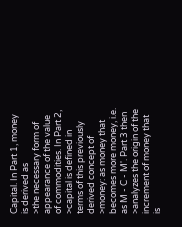Capital. In Part 1, money is derived as
>the necessary form of appearance of the value of commodities. In Part 2,
>capital is defined in terms of this previously derived concept of
>money: as money that becomes more money, i.e. as M - C - M'. Part 3 then
>analyzes the origin of the increment of money that is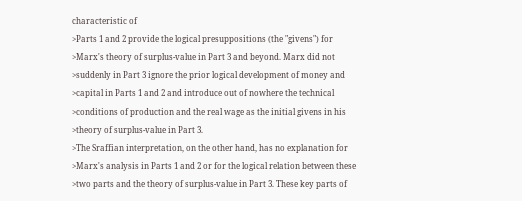characteristic of
>Parts 1 and 2 provide the logical presuppositions (the "givens") for
>Marx's theory of surplus-value in Part 3 and beyond. Marx did not
>suddenly in Part 3 ignore the prior logical development of money and
>capital in Parts 1 and 2 and introduce out of nowhere the technical
>conditions of production and the real wage as the initial givens in his
>theory of surplus-value in Part 3.
>The Sraffian interpretation, on the other hand, has no explanation for
>Marx's analysis in Parts 1 and 2 or for the logical relation between these
>two parts and the theory of surplus-value in Part 3. These key parts of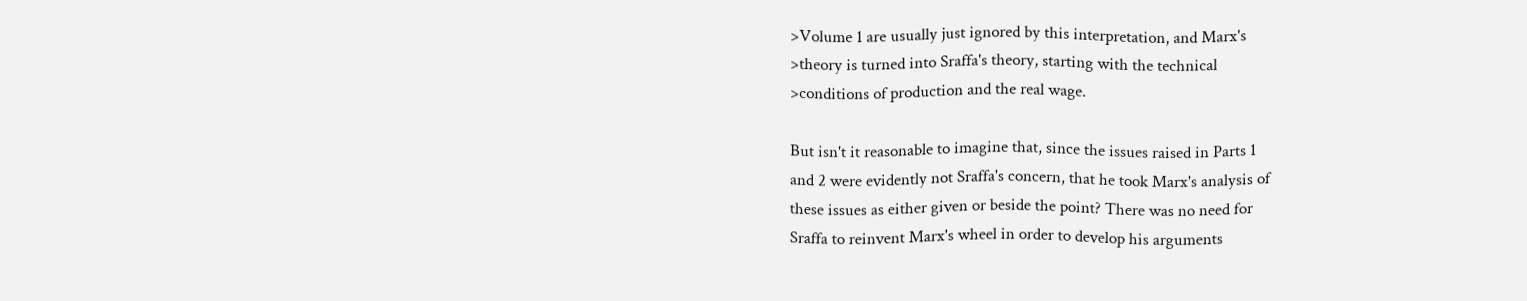>Volume 1 are usually just ignored by this interpretation, and Marx's
>theory is turned into Sraffa's theory, starting with the technical
>conditions of production and the real wage.

But isn't it reasonable to imagine that, since the issues raised in Parts 1
and 2 were evidently not Sraffa's concern, that he took Marx's analysis of
these issues as either given or beside the point? There was no need for
Sraffa to reinvent Marx's wheel in order to develop his arguments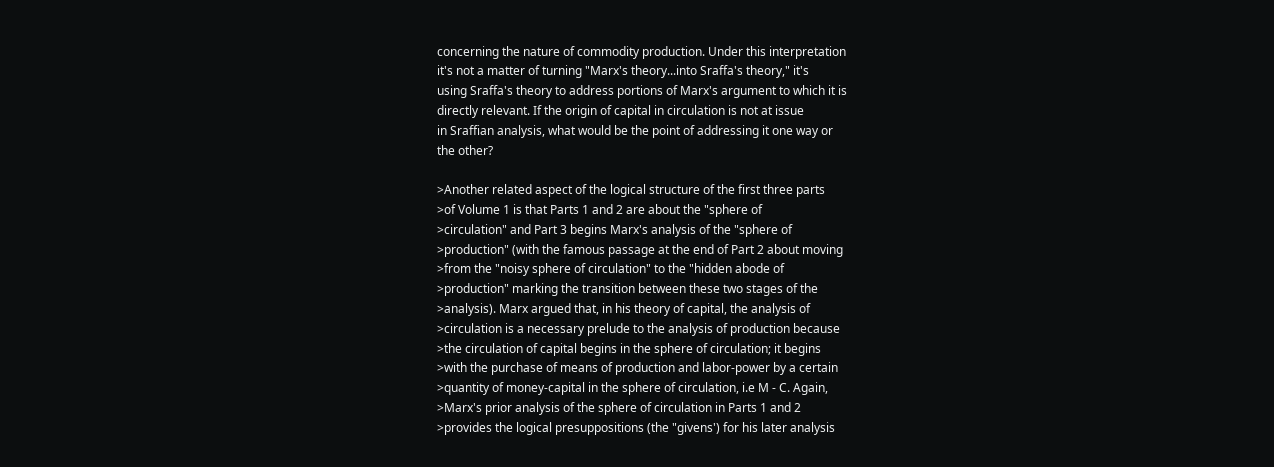concerning the nature of commodity production. Under this interpretation
it's not a matter of turning "Marx's theory...into Sraffa's theory," it's
using Sraffa's theory to address portions of Marx's argument to which it is
directly relevant. If the origin of capital in circulation is not at issue
in Sraffian analysis, what would be the point of addressing it one way or
the other?

>Another related aspect of the logical structure of the first three parts
>of Volume 1 is that Parts 1 and 2 are about the "sphere of
>circulation" and Part 3 begins Marx's analysis of the "sphere of
>production" (with the famous passage at the end of Part 2 about moving
>from the "noisy sphere of circulation" to the "hidden abode of
>production" marking the transition between these two stages of the
>analysis). Marx argued that, in his theory of capital, the analysis of
>circulation is a necessary prelude to the analysis of production because
>the circulation of capital begins in the sphere of circulation; it begins
>with the purchase of means of production and labor-power by a certain
>quantity of money-capital in the sphere of circulation, i.e M - C. Again,
>Marx's prior analysis of the sphere of circulation in Parts 1 and 2
>provides the logical presuppositions (the "givens') for his later analysis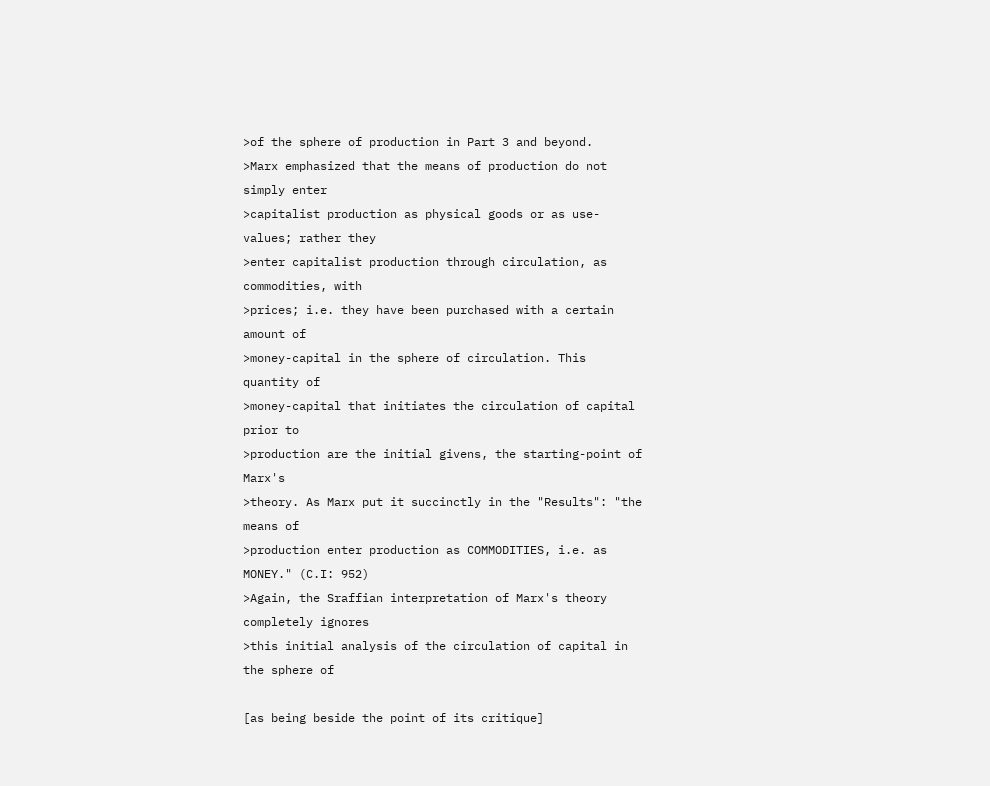>of the sphere of production in Part 3 and beyond.
>Marx emphasized that the means of production do not simply enter
>capitalist production as physical goods or as use-values; rather they
>enter capitalist production through circulation, as commodities, with
>prices; i.e. they have been purchased with a certain amount of
>money-capital in the sphere of circulation. This quantity of
>money-capital that initiates the circulation of capital prior to
>production are the initial givens, the starting-point of Marx's
>theory. As Marx put it succinctly in the "Results": "the means of
>production enter production as COMMODITIES, i.e. as MONEY." (C.I: 952)
>Again, the Sraffian interpretation of Marx's theory completely ignores
>this initial analysis of the circulation of capital in the sphere of

[as being beside the point of its critique]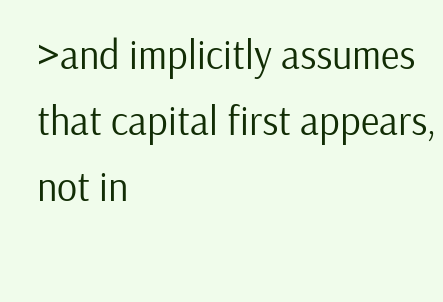>and implicitly assumes that capital first appears, not in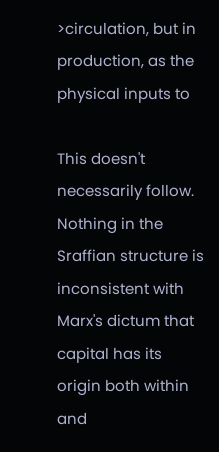>circulation, but in production, as the physical inputs to

This doesn't necessarily follow. Nothing in the Sraffian structure is
inconsistent with Marx's dictum that capital has its origin both within and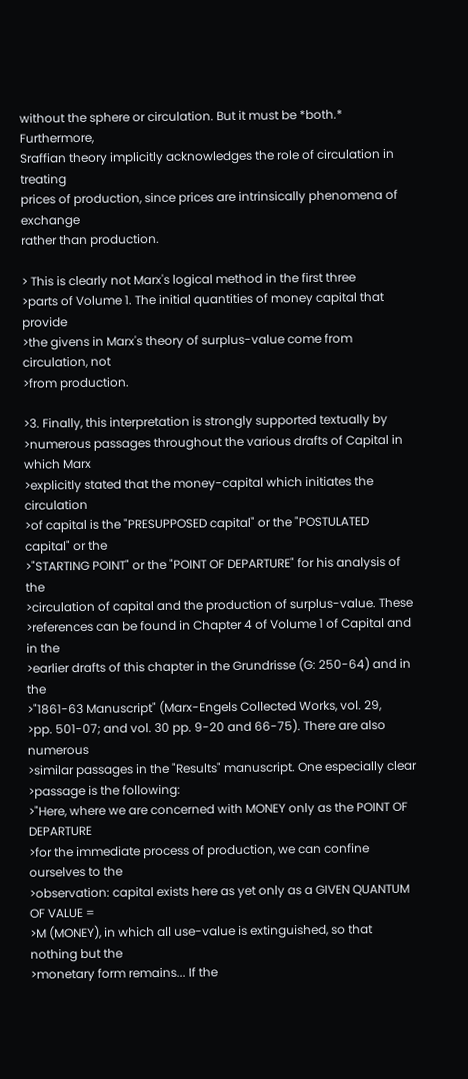without the sphere or circulation. But it must be *both.* Furthermore,
Sraffian theory implicitly acknowledges the role of circulation in treating
prices of production, since prices are intrinsically phenomena of exchange
rather than production.

> This is clearly not Marx's logical method in the first three
>parts of Volume 1. The initial quantities of money capital that provide
>the givens in Marx's theory of surplus-value come from circulation, not
>from production.

>3. Finally, this interpretation is strongly supported textually by
>numerous passages throughout the various drafts of Capital in which Marx
>explicitly stated that the money-capital which initiates the circulation
>of capital is the "PRESUPPOSED capital" or the "POSTULATED capital" or the
>"STARTING POINT" or the "POINT OF DEPARTURE" for his analysis of the
>circulation of capital and the production of surplus-value. These
>references can be found in Chapter 4 of Volume 1 of Capital and in the
>earlier drafts of this chapter in the Grundrisse (G: 250-64) and in the
>"1861-63 Manuscript" (Marx-Engels Collected Works, vol. 29,
>pp. 501-07; and vol. 30 pp. 9-20 and 66-75). There are also numerous
>similar passages in the "Results" manuscript. One especially clear
>passage is the following:
>"Here, where we are concerned with MONEY only as the POINT OF DEPARTURE
>for the immediate process of production, we can confine ourselves to the
>observation: capital exists here as yet only as a GIVEN QUANTUM OF VALUE =
>M (MONEY), in which all use-value is extinguished, so that nothing but the
>monetary form remains... If the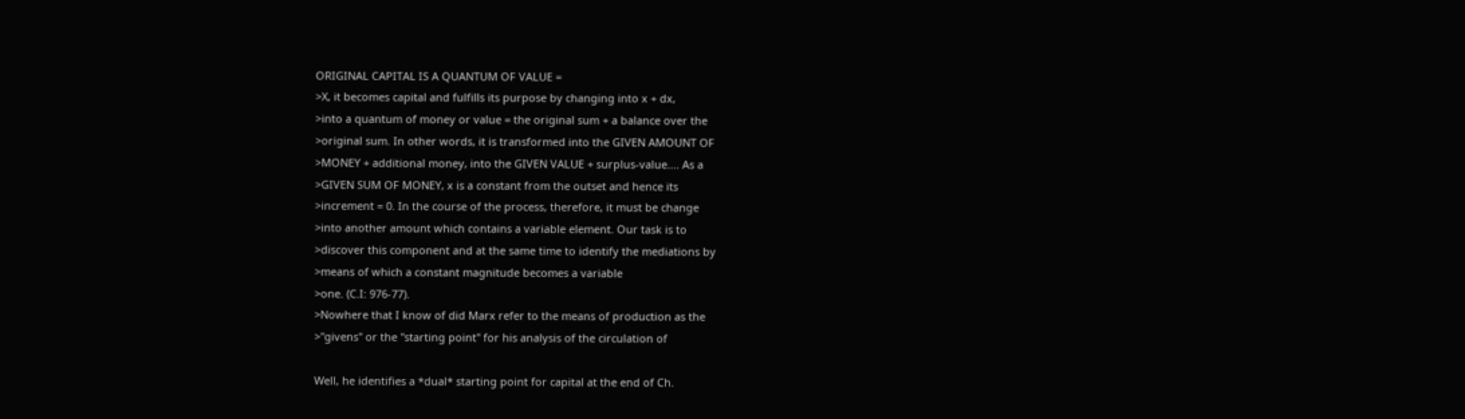ORIGINAL CAPITAL IS A QUANTUM OF VALUE =
>X, it becomes capital and fulfills its purpose by changing into x + dx,
>into a quantum of money or value = the original sum + a balance over the
>original sum. In other words, it is transformed into the GIVEN AMOUNT OF
>MONEY + additional money, into the GIVEN VALUE + surplus-value.... As a
>GIVEN SUM OF MONEY, x is a constant from the outset and hence its
>increment = 0. In the course of the process, therefore, it must be change
>into another amount which contains a variable element. Our task is to
>discover this component and at the same time to identify the mediations by
>means of which a constant magnitude becomes a variable
>one. (C.I: 976-77).
>Nowhere that I know of did Marx refer to the means of production as the
>"givens" or the "starting point" for his analysis of the circulation of

Well, he identifies a *dual* starting point for capital at the end of Ch.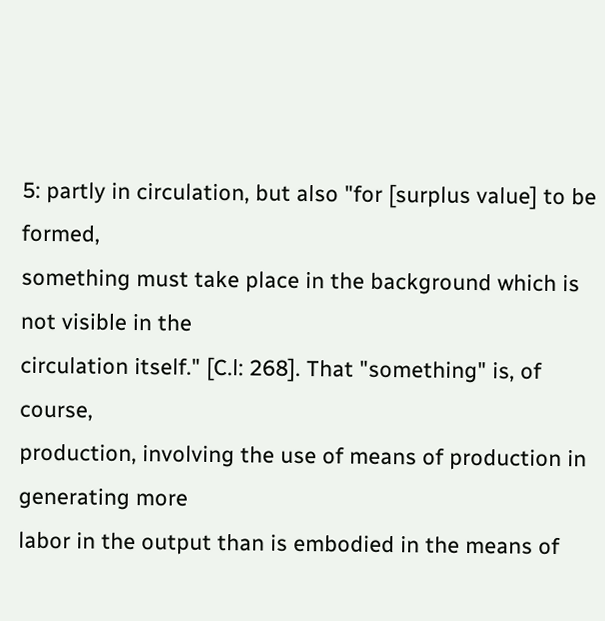5: partly in circulation, but also "for [surplus value] to be formed,
something must take place in the background which is not visible in the
circulation itself." [C.l: 268]. That "something" is, of course,
production, involving the use of means of production in generating more
labor in the output than is embodied in the means of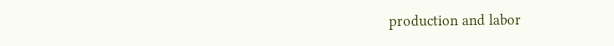production and labor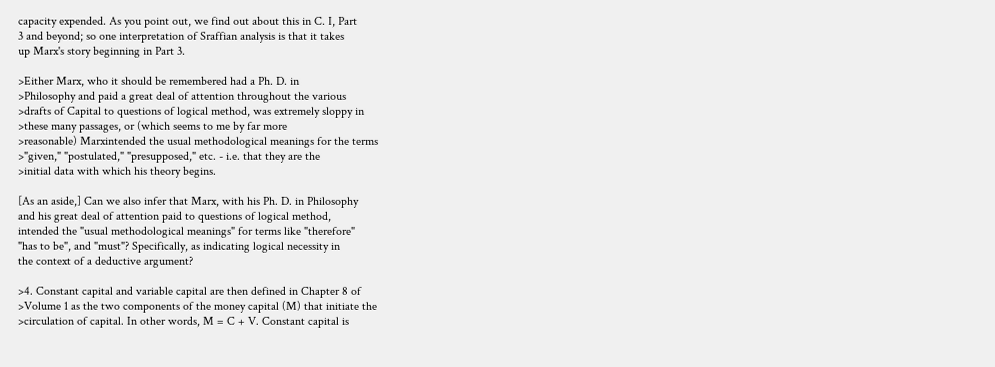capacity expended. As you point out, we find out about this in C. I, Part
3 and beyond; so one interpretation of Sraffian analysis is that it takes
up Marx's story beginning in Part 3.

>Either Marx, who it should be remembered had a Ph. D. in
>Philosophy and paid a great deal of attention throughout the various
>drafts of Capital to questions of logical method, was extremely sloppy in
>these many passages, or (which seems to me by far more
>reasonable) Marxintended the usual methodological meanings for the terms
>"given," "postulated," "presupposed," etc. - i.e. that they are the
>initial data with which his theory begins.

[As an aside,] Can we also infer that Marx, with his Ph. D. in Philosophy
and his great deal of attention paid to questions of logical method,
intended the "usual methodological meanings" for terms like "therefore"
"has to be", and "must"? Specifically, as indicating logical necessity in
the context of a deductive argument?

>4. Constant capital and variable capital are then defined in Chapter 8 of
>Volume 1 as the two components of the money capital (M) that initiate the
>circulation of capital. In other words, M = C + V. Constant capital is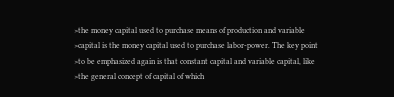>the money capital used to purchase means of production and variable
>capital is the money capital used to purchase labor-power. The key point
>to be emphasized again is that constant capital and variable capital, like
>the general concept of capital of which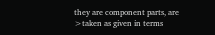they are component parts, are
>taken as given in terms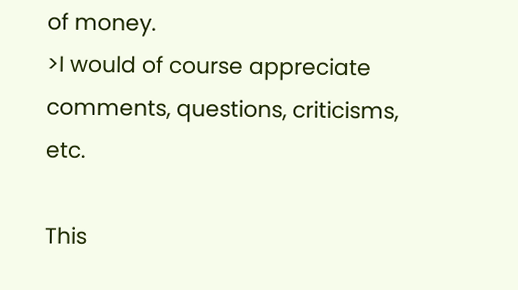of money.
>I would of course appreciate comments, questions, criticisms, etc.

This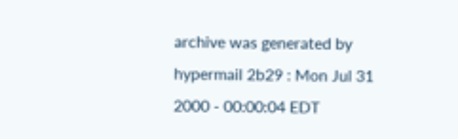archive was generated by hypermail 2b29 : Mon Jul 31 2000 - 00:00:04 EDT